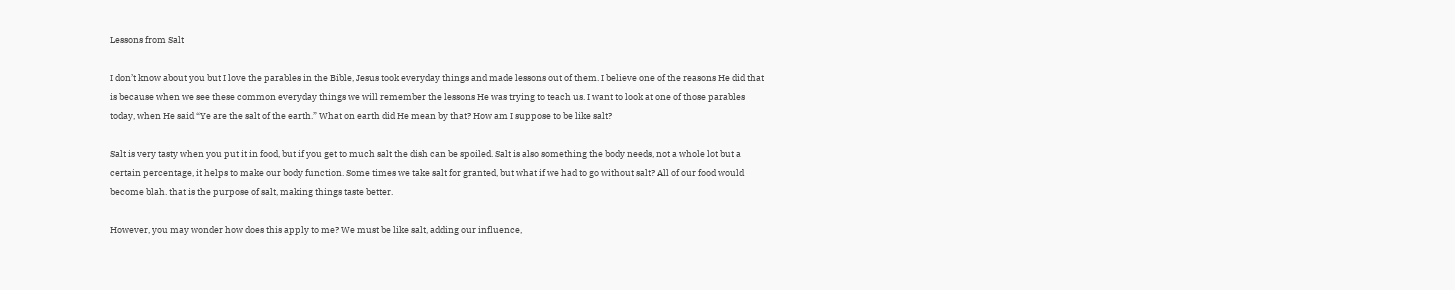Lessons from Salt

I don’t know about you but I love the parables in the Bible, Jesus took everyday things and made lessons out of them. I believe one of the reasons He did that is because when we see these common everyday things we will remember the lessons He was trying to teach us. I want to look at one of those parables today, when He said “Ye are the salt of the earth.” What on earth did He mean by that? How am I suppose to be like salt?

Salt is very tasty when you put it in food, but if you get to much salt the dish can be spoiled. Salt is also something the body needs, not a whole lot but a certain percentage, it helps to make our body function. Some times we take salt for granted, but what if we had to go without salt? All of our food would become blah. that is the purpose of salt, making things taste better.

However, you may wonder how does this apply to me? We must be like salt, adding our influence,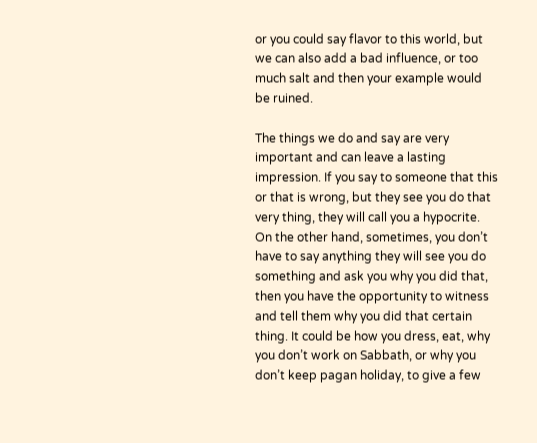or you could say flavor to this world, but we can also add a bad influence, or too much salt and then your example would be ruined.

The things we do and say are very important and can leave a lasting impression. If you say to someone that this or that is wrong, but they see you do that very thing, they will call you a hypocrite. On the other hand, sometimes, you don’t have to say anything they will see you do something and ask you why you did that, then you have the opportunity to witness and tell them why you did that certain thing. It could be how you dress, eat, why you don’t work on Sabbath, or why you don’t keep pagan holiday, to give a few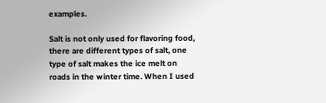examples.

Salt is not only used for flavoring food, there are different types of salt, one type of salt makes the ice melt on roads in the winter time. When I used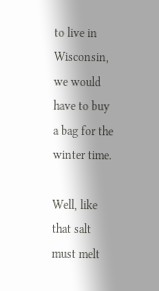to live in Wisconsin, we would have to buy a bag for the winter time.

Well, like that salt must melt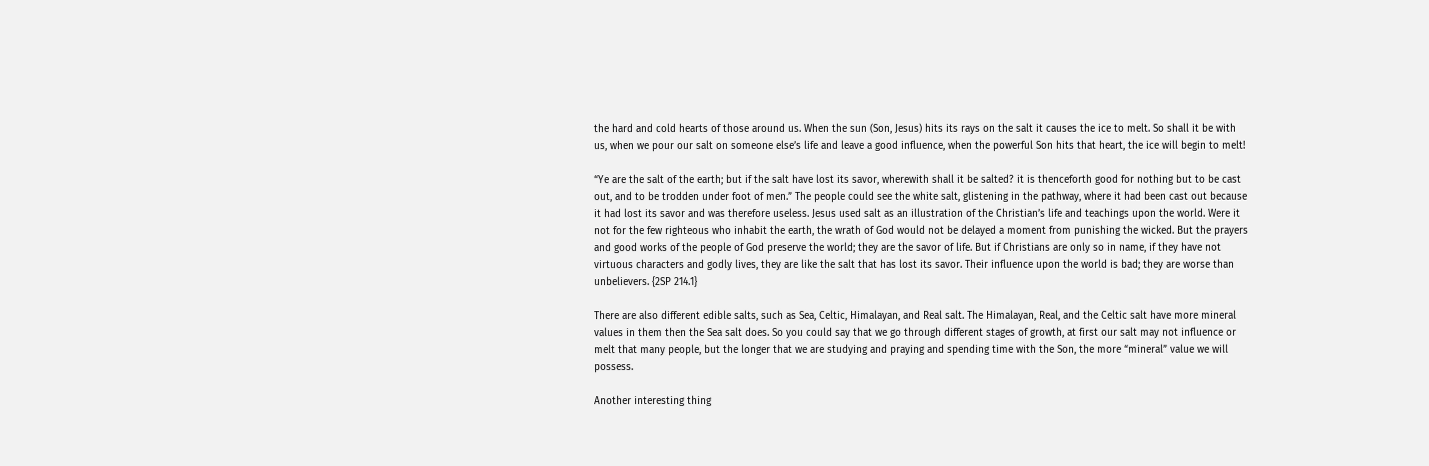the hard and cold hearts of those around us. When the sun (Son, Jesus) hits its rays on the salt it causes the ice to melt. So shall it be with us, when we pour our salt on someone else’s life and leave a good influence, when the powerful Son hits that heart, the ice will begin to melt!

“Ye are the salt of the earth; but if the salt have lost its savor, wherewith shall it be salted? it is thenceforth good for nothing but to be cast out, and to be trodden under foot of men.” The people could see the white salt, glistening in the pathway, where it had been cast out because it had lost its savor and was therefore useless. Jesus used salt as an illustration of the Christian’s life and teachings upon the world. Were it not for the few righteous who inhabit the earth, the wrath of God would not be delayed a moment from punishing the wicked. But the prayers and good works of the people of God preserve the world; they are the savor of life. But if Christians are only so in name, if they have not virtuous characters and godly lives, they are like the salt that has lost its savor. Their influence upon the world is bad; they are worse than unbelievers. {2SP 214.1}

There are also different edible salts, such as Sea, Celtic, Himalayan, and Real salt. The Himalayan, Real, and the Celtic salt have more mineral values in them then the Sea salt does. So you could say that we go through different stages of growth, at first our salt may not influence or melt that many people, but the longer that we are studying and praying and spending time with the Son, the more “mineral” value we will possess.

Another interesting thing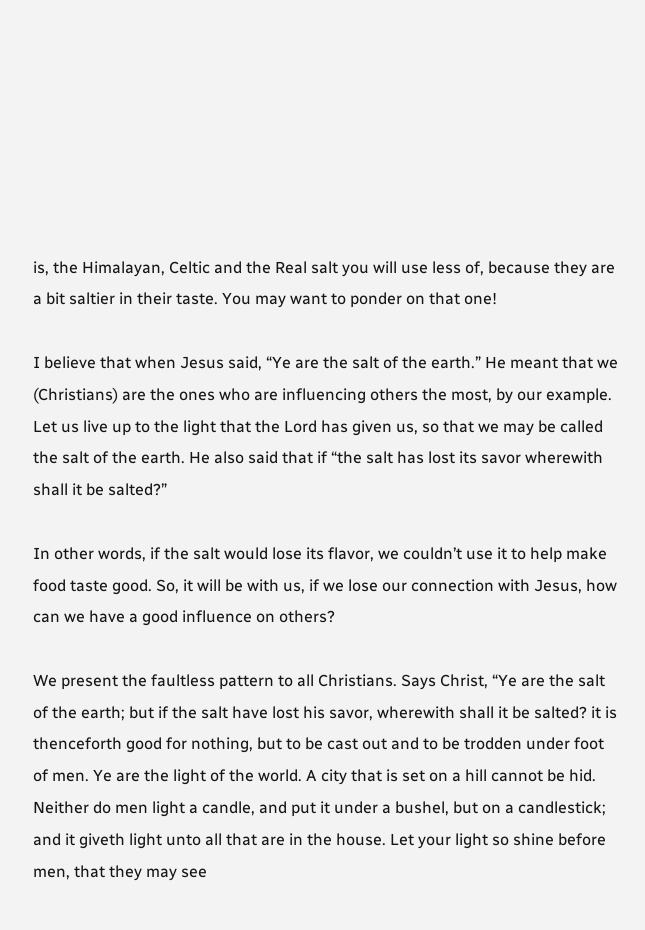is, the Himalayan, Celtic and the Real salt you will use less of, because they are a bit saltier in their taste. You may want to ponder on that one!

I believe that when Jesus said, “Ye are the salt of the earth.” He meant that we (Christians) are the ones who are influencing others the most, by our example. Let us live up to the light that the Lord has given us, so that we may be called the salt of the earth. He also said that if “the salt has lost its savor wherewith shall it be salted?”

In other words, if the salt would lose its flavor, we couldn’t use it to help make food taste good. So, it will be with us, if we lose our connection with Jesus, how can we have a good influence on others?

We present the faultless pattern to all Christians. Says Christ, “Ye are the salt of the earth; but if the salt have lost his savor, wherewith shall it be salted? it is thenceforth good for nothing, but to be cast out and to be trodden under foot of men. Ye are the light of the world. A city that is set on a hill cannot be hid. Neither do men light a candle, and put it under a bushel, but on a candlestick; and it giveth light unto all that are in the house. Let your light so shine before men, that they may see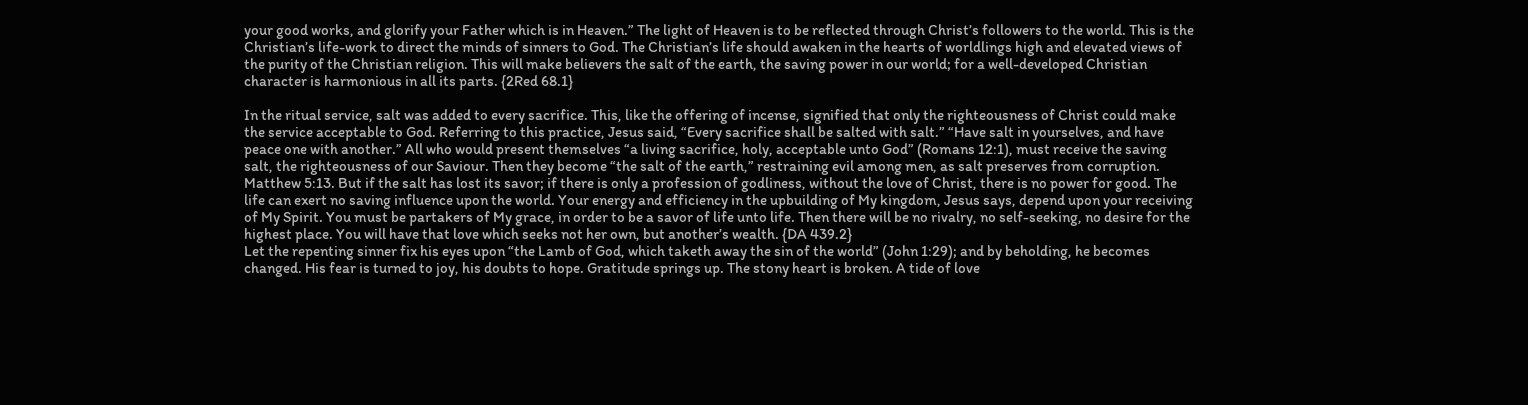your good works, and glorify your Father which is in Heaven.” The light of Heaven is to be reflected through Christ’s followers to the world. This is the Christian’s life-work to direct the minds of sinners to God. The Christian’s life should awaken in the hearts of worldlings high and elevated views of the purity of the Christian religion. This will make believers the salt of the earth, the saving power in our world; for a well-developed Christian character is harmonious in all its parts. {2Red 68.1}

In the ritual service, salt was added to every sacrifice. This, like the offering of incense, signified that only the righteousness of Christ could make the service acceptable to God. Referring to this practice, Jesus said, “Every sacrifice shall be salted with salt.” “Have salt in yourselves, and have peace one with another.” All who would present themselves “a living sacrifice, holy, acceptable unto God” (Romans 12:1), must receive the saving salt, the righteousness of our Saviour. Then they become “the salt of the earth,” restraining evil among men, as salt preserves from corruption. Matthew 5:13. But if the salt has lost its savor; if there is only a profession of godliness, without the love of Christ, there is no power for good. The life can exert no saving influence upon the world. Your energy and efficiency in the upbuilding of My kingdom, Jesus says, depend upon your receiving of My Spirit. You must be partakers of My grace, in order to be a savor of life unto life. Then there will be no rivalry, no self-seeking, no desire for the highest place. You will have that love which seeks not her own, but another’s wealth. {DA 439.2}
Let the repenting sinner fix his eyes upon “the Lamb of God, which taketh away the sin of the world” (John 1:29); and by beholding, he becomes changed. His fear is turned to joy, his doubts to hope. Gratitude springs up. The stony heart is broken. A tide of love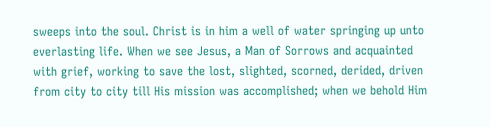sweeps into the soul. Christ is in him a well of water springing up unto everlasting life. When we see Jesus, a Man of Sorrows and acquainted with grief, working to save the lost, slighted, scorned, derided, driven from city to city till His mission was accomplished; when we behold Him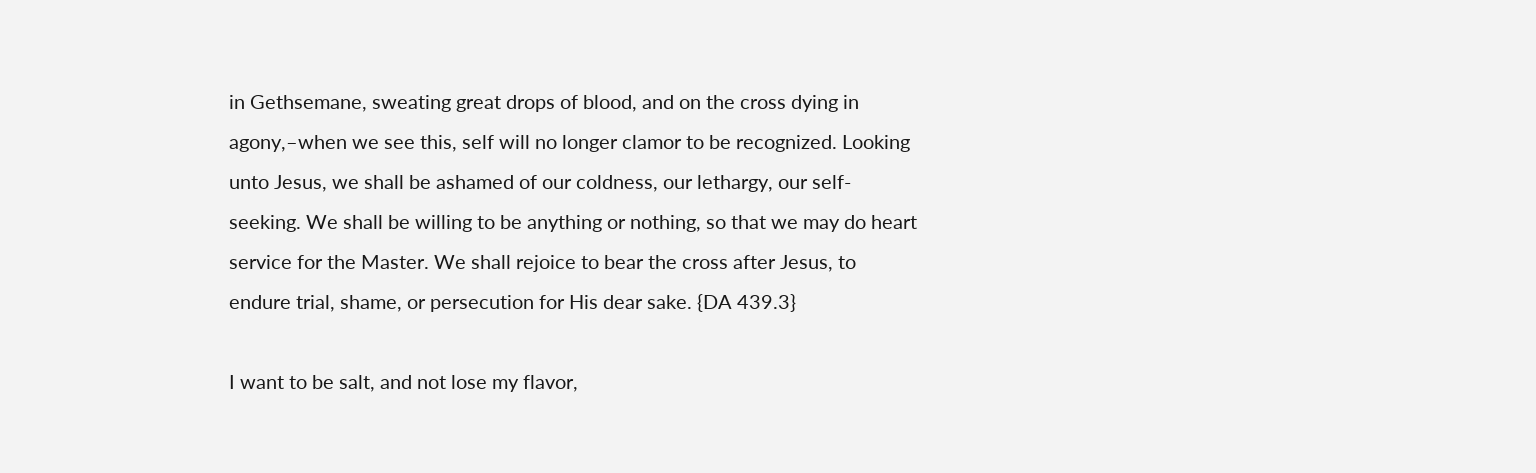in Gethsemane, sweating great drops of blood, and on the cross dying in agony,–when we see this, self will no longer clamor to be recognized. Looking unto Jesus, we shall be ashamed of our coldness, our lethargy, our self-seeking. We shall be willing to be anything or nothing, so that we may do heart service for the Master. We shall rejoice to bear the cross after Jesus, to endure trial, shame, or persecution for His dear sake. {DA 439.3}

I want to be salt, and not lose my flavor,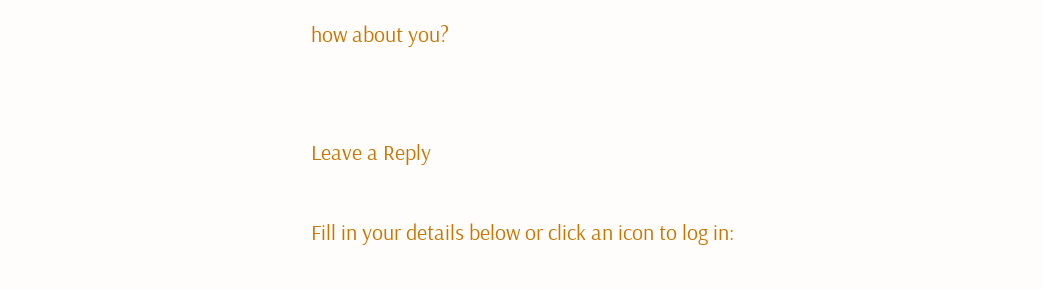how about you?


Leave a Reply

Fill in your details below or click an icon to log in: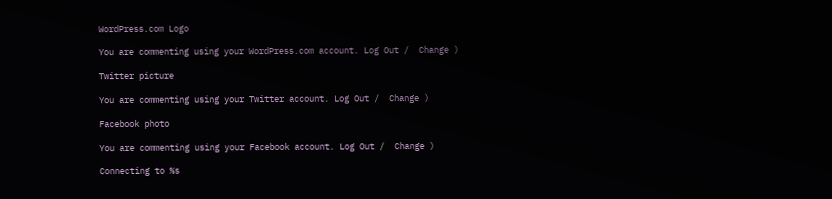WordPress.com Logo

You are commenting using your WordPress.com account. Log Out /  Change )

Twitter picture

You are commenting using your Twitter account. Log Out /  Change )

Facebook photo

You are commenting using your Facebook account. Log Out /  Change )

Connecting to %s